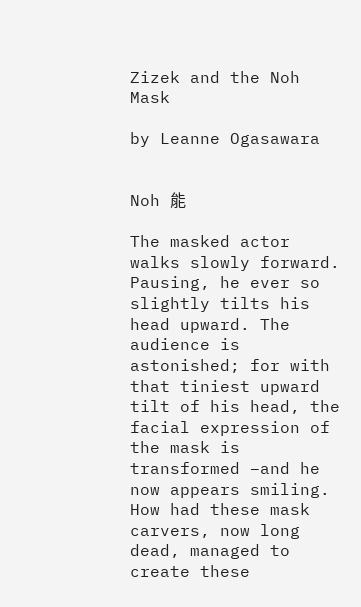Zizek and the Noh Mask

by Leanne Ogasawara


Noh 能

The masked actor walks slowly forward. Pausing, he ever so slightly tilts his head upward. The audience is astonished; for with that tiniest upward tilt of his head, the facial expression of the mask is transformed –and he now appears smiling. How had these mask carvers, now long dead, managed to create these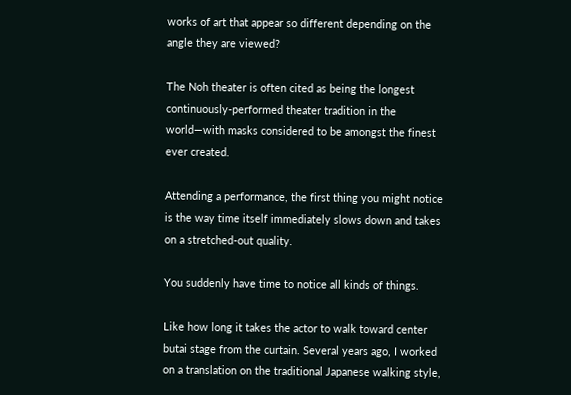works of art that appear so different depending on the angle they are viewed?

The Noh theater is often cited as being the longest continuously-performed theater tradition in the world—with masks considered to be amongst the finest ever created.

Attending a performance, the first thing you might notice is the way time itself immediately slows down and takes on a stretched-out quality.

You suddenly have time to notice all kinds of things.

Like how long it takes the actor to walk toward center butai stage from the curtain. Several years ago, I worked on a translation on the traditional Japanese walking style,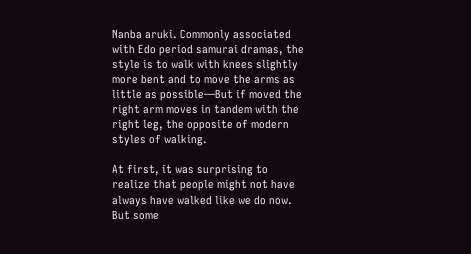Nanba aruki. Commonly associated with Edo period samurai dramas, the style is to walk with knees slightly more bent and to move the arms as little as possible—But if moved the right arm moves in tandem with the right leg, the opposite of modern styles of walking.

At first, it was surprising to realize that people might not have always have walked like we do now. But some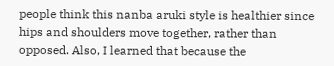people think this nanba aruki style is healthier since hips and shoulders move together, rather than opposed. Also, I learned that because the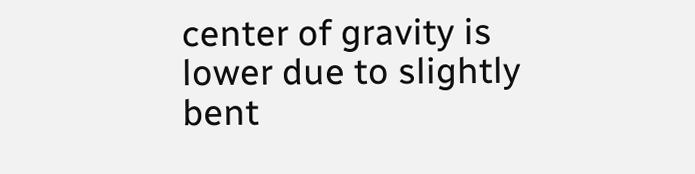center of gravity is lower due to slightly bent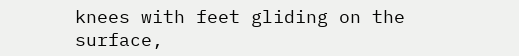knees with feet gliding on the surface,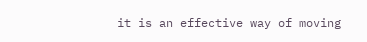it is an effective way of moving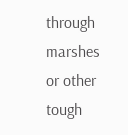through marshes or other tough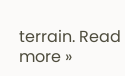terrain. Read more »